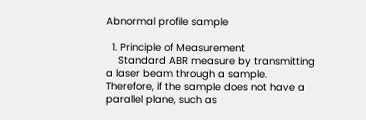Abnormal profile sample

  1. Principle of Measurement
    Standard ABR measure by transmitting a laser beam through a sample. Therefore, if the sample does not have a parallel plane, such as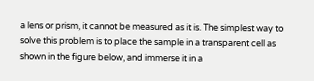a lens or prism, it cannot be measured as it is. The simplest way to solve this problem is to place the sample in a transparent cell as shown in the figure below, and immerse it in a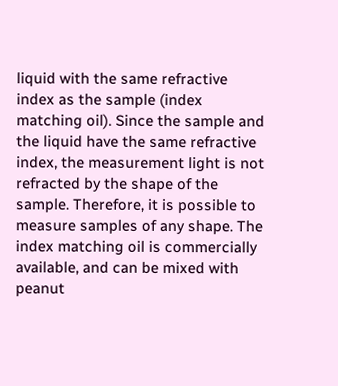liquid with the same refractive index as the sample (index matching oil). Since the sample and the liquid have the same refractive index, the measurement light is not refracted by the shape of the sample. Therefore, it is possible to measure samples of any shape. The index matching oil is commercially available, and can be mixed with peanut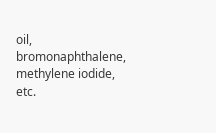oil, bromonaphthalene, methylene iodide, etc.